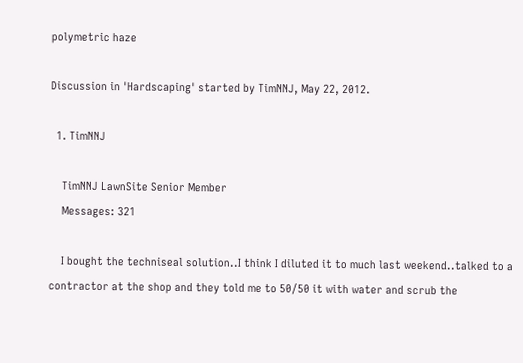polymetric haze

Discussion in 'Hardscaping' started by TimNNJ, May 22, 2012.

  1. TimNNJ

    TimNNJ LawnSite Senior Member
    Messages: 321

    I bought the techniseal solution..I think I diluted it to much last weekend..talked to a contractor at the shop and they told me to 50/50 it with water and scrub the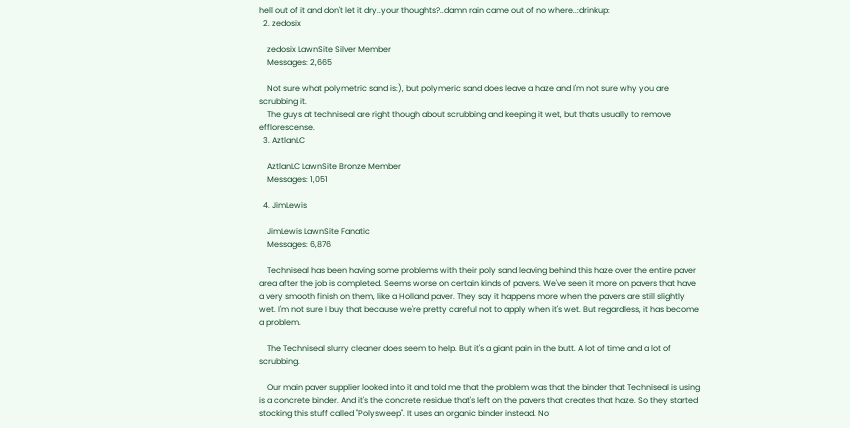hell out of it and don't let it dry..your thoughts?..damn rain came out of no where..:drinkup:
  2. zedosix

    zedosix LawnSite Silver Member
    Messages: 2,665

    Not sure what polymetric sand is:), but polymeric sand does leave a haze and I'm not sure why you are scrubbing it.
    The guys at techniseal are right though about scrubbing and keeping it wet, but thats usually to remove efflorescense.
  3. AztlanLC

    AztlanLC LawnSite Bronze Member
    Messages: 1,051

  4. JimLewis

    JimLewis LawnSite Fanatic
    Messages: 6,876

    Techniseal has been having some problems with their poly sand leaving behind this haze over the entire paver area after the job is completed. Seems worse on certain kinds of pavers. We've seen it more on pavers that have a very smooth finish on them, like a Holland paver. They say it happens more when the pavers are still slightly wet. I'm not sure I buy that because we're pretty careful not to apply when it's wet. But regardless, it has become a problem.

    The Techniseal slurry cleaner does seem to help. But it's a giant pain in the butt. A lot of time and a lot of scrubbing.

    Our main paver supplier looked into it and told me that the problem was that the binder that Techniseal is using is a concrete binder. And it's the concrete residue that's left on the pavers that creates that haze. So they started stocking this stuff called "Polysweep". It uses an organic binder instead. No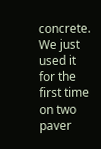concrete. We just used it for the first time on two paver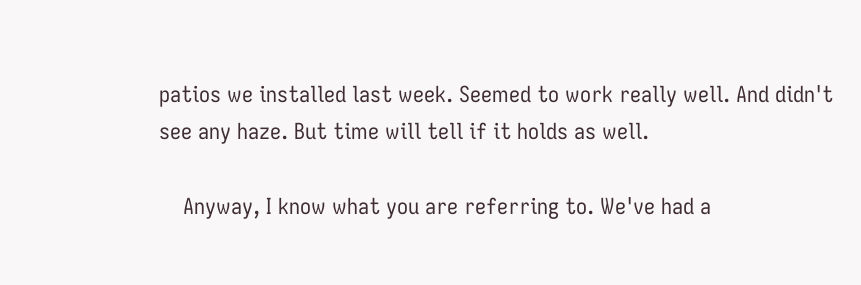patios we installed last week. Seemed to work really well. And didn't see any haze. But time will tell if it holds as well.

    Anyway, I know what you are referring to. We've had a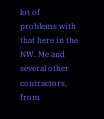lot of problems with that here in the NW. Me and several other contractors, from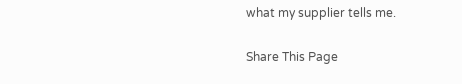what my supplier tells me.

Share This Page